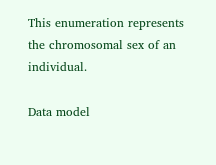This enumeration represents the chromosomal sex of an individual.

Data model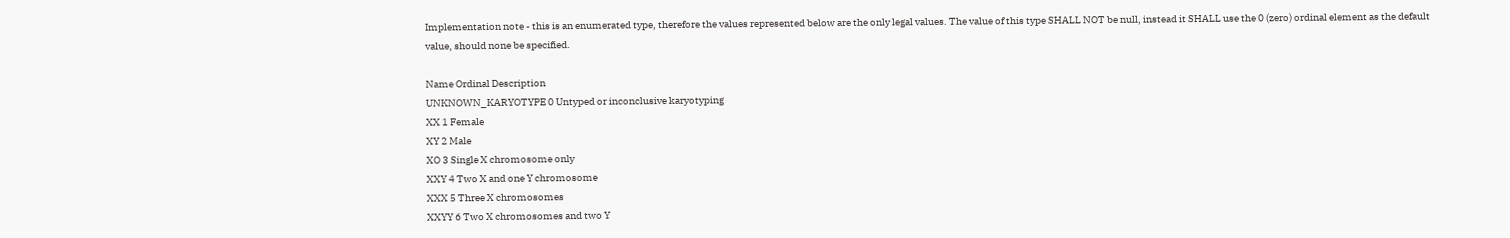Implementation note - this is an enumerated type, therefore the values represented below are the only legal values. The value of this type SHALL NOT be null, instead it SHALL use the 0 (zero) ordinal element as the default value, should none be specified.

Name Ordinal Description
UNKNOWN_KARYOTYPE 0 Untyped or inconclusive karyotyping
XX 1 Female
XY 2 Male
XO 3 Single X chromosome only
XXY 4 Two X and one Y chromosome
XXX 5 Three X chromosomes
XXYY 6 Two X chromosomes and two Y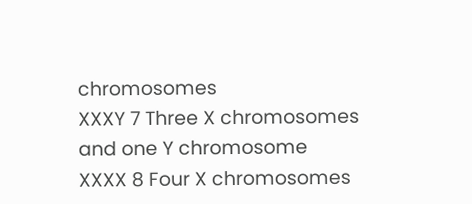chromosomes
XXXY 7 Three X chromosomes and one Y chromosome
XXXX 8 Four X chromosomes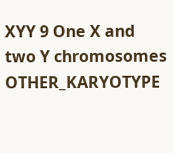XYY 9 One X and two Y chromosomes
OTHER_KARYOTYPE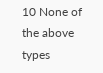10 None of the above types